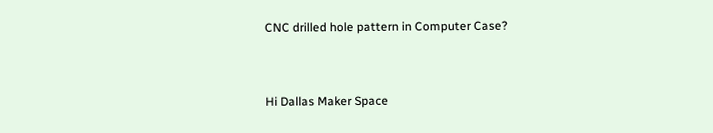CNC drilled hole pattern in Computer Case?


Hi Dallas Maker Space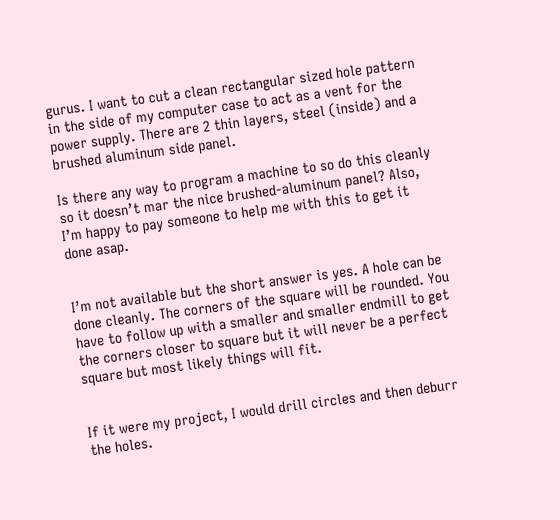gurus. I want to cut a clean rectangular sized hole pattern in the side of my computer case to act as a vent for the power supply. There are 2 thin layers, steel (inside) and a brushed aluminum side panel.

Is there any way to program a machine to so do this cleanly so it doesn’t mar the nice brushed-aluminum panel? Also, I’m happy to pay someone to help me with this to get it done asap.


I’m not available but the short answer is yes. A hole can be done cleanly. The corners of the square will be rounded. You have to follow up with a smaller and smaller endmill to get the corners closer to square but it will never be a perfect square but most likely things will fit.


If it were my project, I would drill circles and then deburr the holes.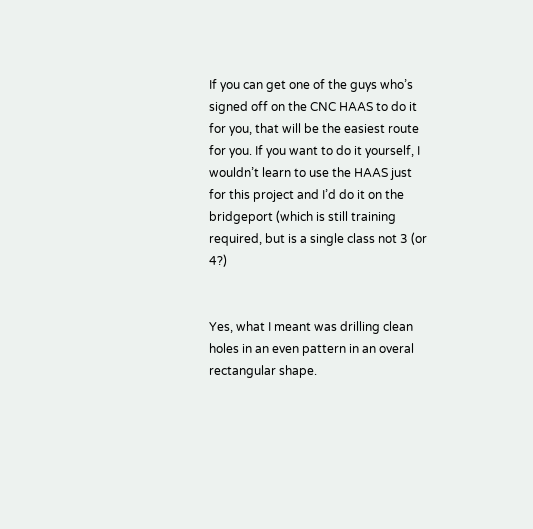If you can get one of the guys who’s signed off on the CNC HAAS to do it for you, that will be the easiest route for you. If you want to do it yourself, I wouldn’t learn to use the HAAS just for this project and I’d do it on the bridgeport (which is still training required, but is a single class not 3 (or 4?)


Yes, what I meant was drilling clean holes in an even pattern in an overal rectangular shape.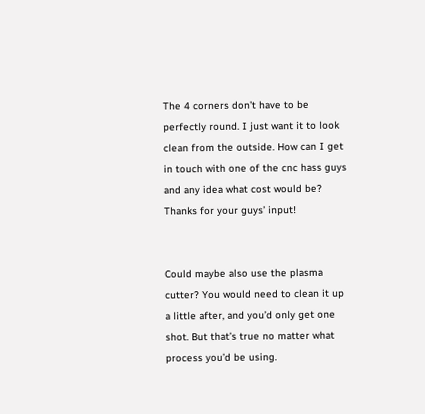The 4 corners don’t have to be perfectly round. I just want it to look clean from the outside. How can I get in touch with one of the cnc hass guys and any idea what cost would be? Thanks for your guys’ input!


Could maybe also use the plasma cutter? You would need to clean it up a little after, and you’d only get one shot. But that’s true no matter what process you’d be using.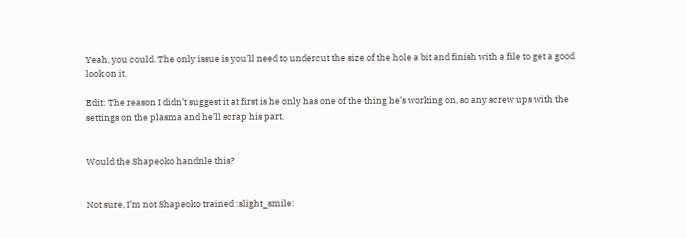Yeah, you could. The only issue is you’ll need to undercut the size of the hole a bit and finish with a file to get a good look on it.

Edit: The reason I didn’t suggest it at first is he only has one of the thing he’s working on, so any screw ups with the settings on the plasma and he’ll scrap his part.


Would the Shapeoko handnle this?


Not sure, I’m not Shapeoko trained :slight_smile: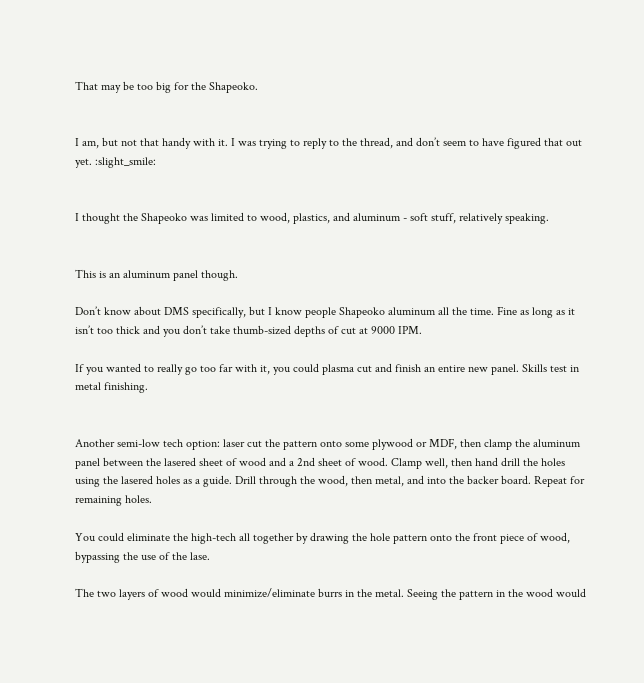That may be too big for the Shapeoko.


I am, but not that handy with it. I was trying to reply to the thread, and don’t seem to have figured that out yet. :slight_smile:


I thought the Shapeoko was limited to wood, plastics, and aluminum - soft stuff, relatively speaking.


This is an aluminum panel though.

Don’t know about DMS specifically, but I know people Shapeoko aluminum all the time. Fine as long as it isn’t too thick and you don’t take thumb-sized depths of cut at 9000 IPM.

If you wanted to really go too far with it, you could plasma cut and finish an entire new panel. Skills test in metal finishing.


Another semi-low tech option: laser cut the pattern onto some plywood or MDF, then clamp the aluminum panel between the lasered sheet of wood and a 2nd sheet of wood. Clamp well, then hand drill the holes using the lasered holes as a guide. Drill through the wood, then metal, and into the backer board. Repeat for remaining holes.

You could eliminate the high-tech all together by drawing the hole pattern onto the front piece of wood, bypassing the use of the lase.

The two layers of wood would minimize/eliminate burrs in the metal. Seeing the pattern in the wood would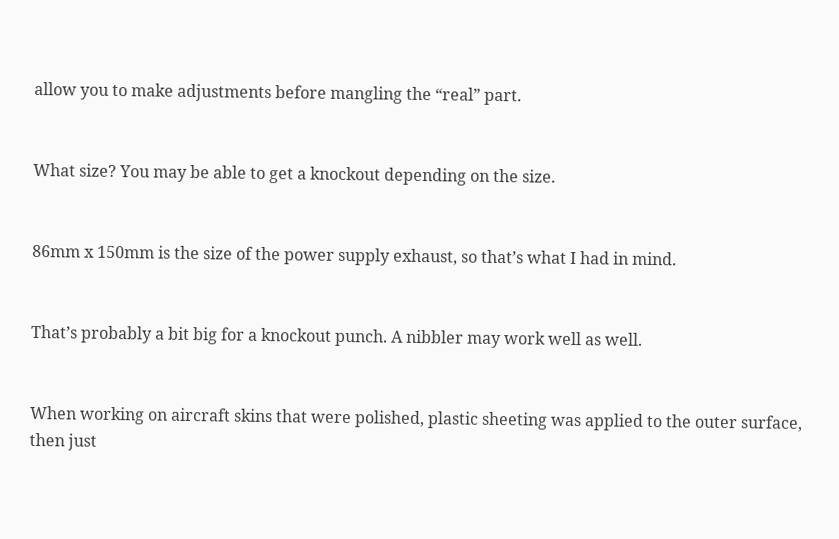allow you to make adjustments before mangling the “real” part.


What size? You may be able to get a knockout depending on the size.


86mm x 150mm is the size of the power supply exhaust, so that’s what I had in mind.


That’s probably a bit big for a knockout punch. A nibbler may work well as well.


When working on aircraft skins that were polished, plastic sheeting was applied to the outer surface, then just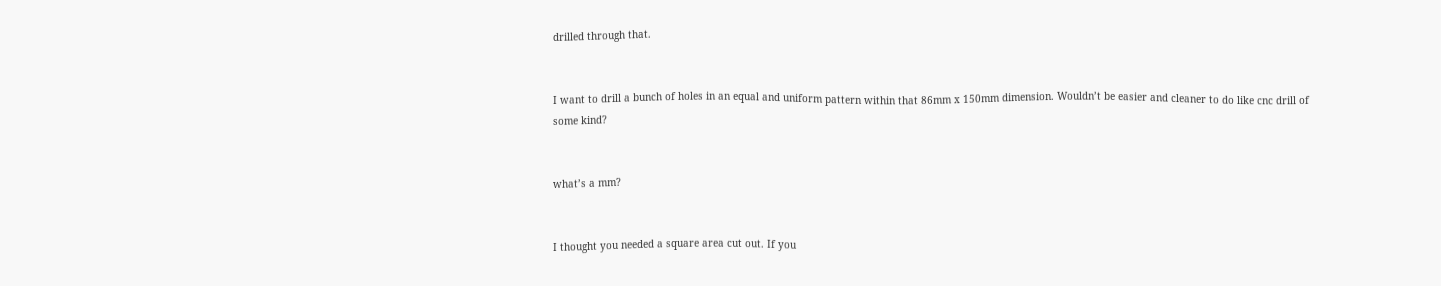drilled through that.


I want to drill a bunch of holes in an equal and uniform pattern within that 86mm x 150mm dimension. Wouldn’t be easier and cleaner to do like cnc drill of some kind?


what’s a mm?


I thought you needed a square area cut out. If you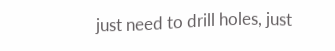just need to drill holes, just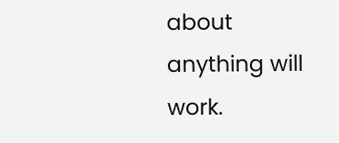about anything will work.